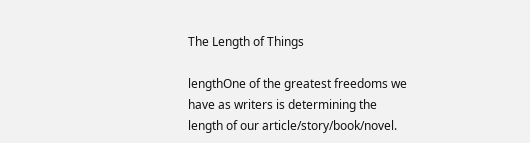The Length of Things

lengthOne of the greatest freedoms we have as writers is determining the length of our article/story/book/novel.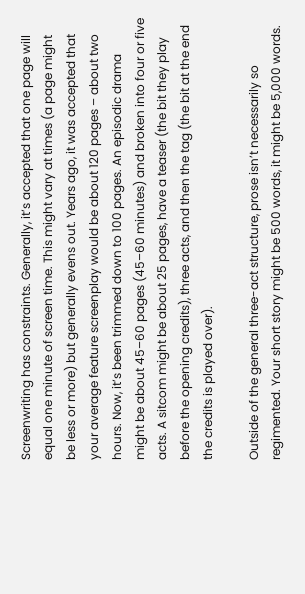Screenwriting has constraints. Generally, it’s accepted that one page will equal one minute of screen time. This might vary at times (a page might be less or more) but generally evens out. Years ago, it was accepted that your average feature screenplay would be about 120 pages – about two hours. Now, it’s been trimmed down to 100 pages. An episodic drama might be about 45–60 pages (45–60 minutes) and broken into four or five acts. A sitcom might be about 25 pages, have a teaser (the bit they play before the opening credits), three acts, and then the tag (the bit at the end the credits is played over).

Outside of the general three-act structure, prose isn’t necessarily so regimented. Your short story might be 500 words, it might be 5,000 words.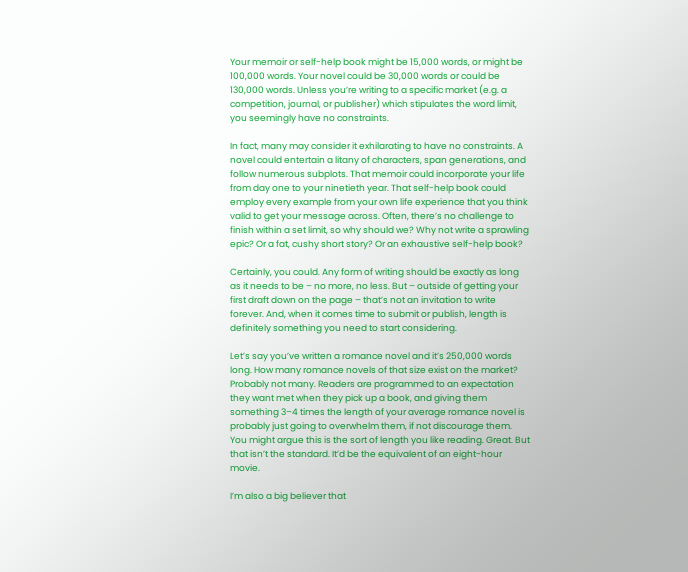Your memoir or self-help book might be 15,000 words, or might be 100,000 words. Your novel could be 30,000 words or could be 130,000 words. Unless you’re writing to a specific market (e.g. a competition, journal, or publisher) which stipulates the word limit, you seemingly have no constraints.

In fact, many may consider it exhilarating to have no constraints. A novel could entertain a litany of characters, span generations, and follow numerous subplots. That memoir could incorporate your life from day one to your ninetieth year. That self-help book could employ every example from your own life experience that you think valid to get your message across. Often, there’s no challenge to finish within a set limit, so why should we? Why not write a sprawling epic? Or a fat, cushy short story? Or an exhaustive self-help book?

Certainly, you could. Any form of writing should be exactly as long as it needs to be – no more, no less. But – outside of getting your first draft down on the page – that’s not an invitation to write forever. And, when it comes time to submit or publish, length is definitely something you need to start considering.

Let’s say you’ve written a romance novel and it’s 250,000 words long. How many romance novels of that size exist on the market? Probably not many. Readers are programmed to an expectation they want met when they pick up a book, and giving them something 3–4 times the length of your average romance novel is probably just going to overwhelm them, if not discourage them. You might argue this is the sort of length you like reading. Great. But that isn’t the standard. It’d be the equivalent of an eight-hour movie.

I’m also a big believer that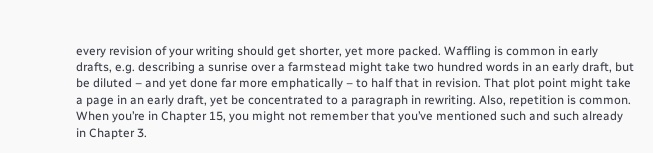every revision of your writing should get shorter, yet more packed. Waffling is common in early drafts, e.g. describing a sunrise over a farmstead might take two hundred words in an early draft, but be diluted – and yet done far more emphatically – to half that in revision. That plot point might take a page in an early draft, yet be concentrated to a paragraph in rewriting. Also, repetition is common. When you’re in Chapter 15, you might not remember that you’ve mentioned such and such already in Chapter 3.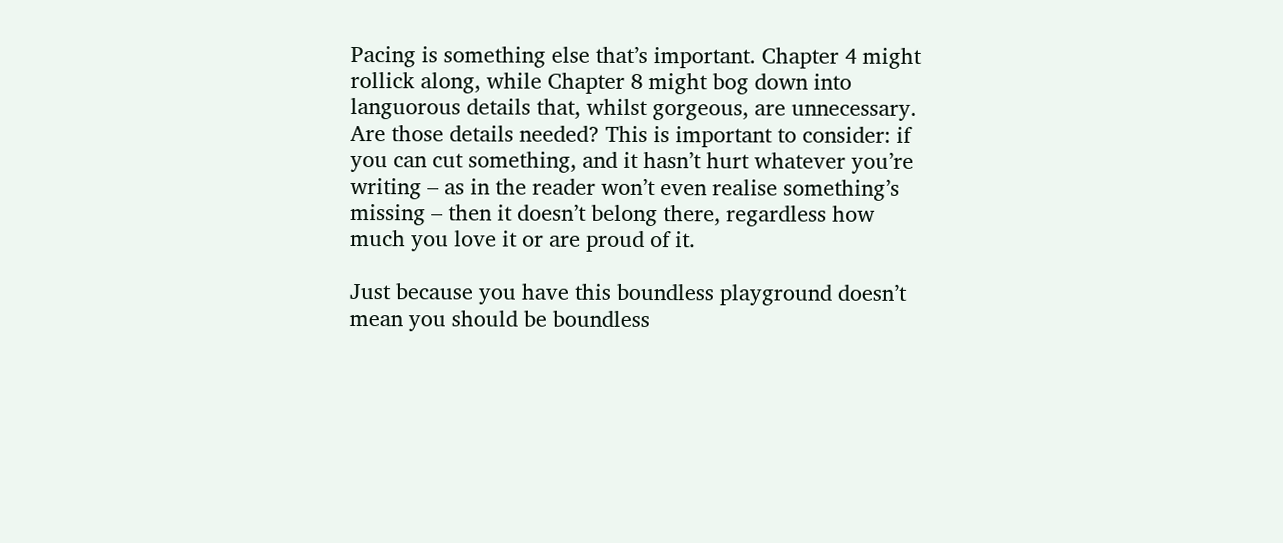Pacing is something else that’s important. Chapter 4 might rollick along, while Chapter 8 might bog down into languorous details that, whilst gorgeous, are unnecessary. Are those details needed? This is important to consider: if you can cut something, and it hasn’t hurt whatever you’re writing – as in the reader won’t even realise something’s missing – then it doesn’t belong there, regardless how much you love it or are proud of it.

Just because you have this boundless playground doesn’t mean you should be boundless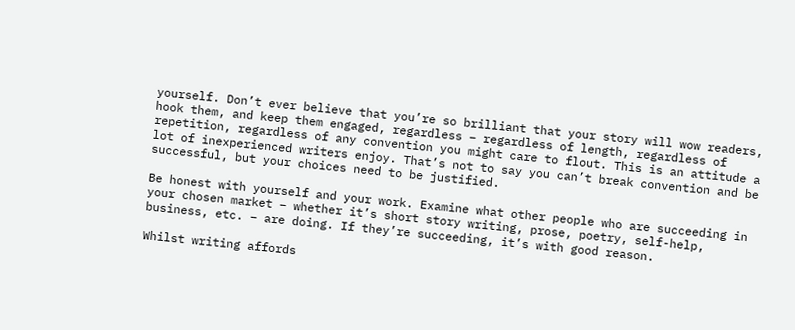yourself. Don’t ever believe that you’re so brilliant that your story will wow readers, hook them, and keep them engaged, regardless – regardless of length, regardless of repetition, regardless of any convention you might care to flout. This is an attitude a lot of inexperienced writers enjoy. That’s not to say you can’t break convention and be successful, but your choices need to be justified.

Be honest with yourself and your work. Examine what other people who are succeeding in your chosen market – whether it’s short story writing, prose, poetry, self-help, business, etc. – are doing. If they’re succeeding, it’s with good reason.

Whilst writing affords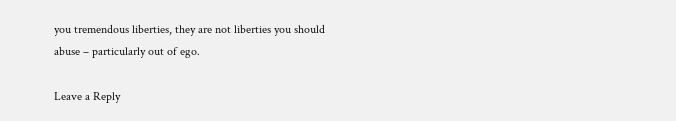you tremendous liberties, they are not liberties you should abuse – particularly out of ego.

Leave a Reply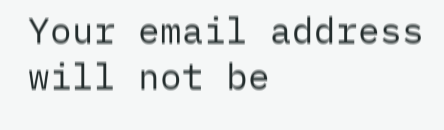Your email address will not be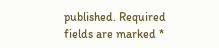published. Required fields are marked *